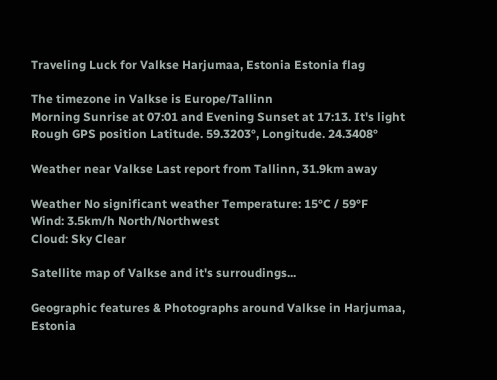Traveling Luck for Valkse Harjumaa, Estonia Estonia flag

The timezone in Valkse is Europe/Tallinn
Morning Sunrise at 07:01 and Evening Sunset at 17:13. It's light
Rough GPS position Latitude. 59.3203°, Longitude. 24.3408°

Weather near Valkse Last report from Tallinn, 31.9km away

Weather No significant weather Temperature: 15°C / 59°F
Wind: 3.5km/h North/Northwest
Cloud: Sky Clear

Satellite map of Valkse and it's surroudings...

Geographic features & Photographs around Valkse in Harjumaa, Estonia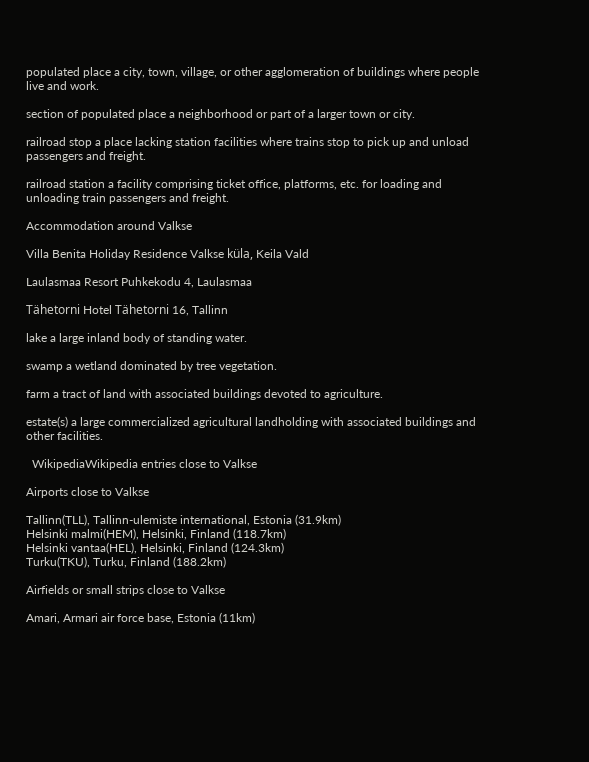populated place a city, town, village, or other agglomeration of buildings where people live and work.

section of populated place a neighborhood or part of a larger town or city.

railroad stop a place lacking station facilities where trains stop to pick up and unload passengers and freight.

railroad station a facility comprising ticket office, platforms, etc. for loading and unloading train passengers and freight.

Accommodation around Valkse

Villa Benita Holiday Residence Valkse küla, Keila Vald

Laulasmaa Resort Puhkekodu 4, Laulasmaa

Tähetorni Hotel Tähetorni 16, Tallinn

lake a large inland body of standing water.

swamp a wetland dominated by tree vegetation.

farm a tract of land with associated buildings devoted to agriculture.

estate(s) a large commercialized agricultural landholding with associated buildings and other facilities.

  WikipediaWikipedia entries close to Valkse

Airports close to Valkse

Tallinn(TLL), Tallinn-ulemiste international, Estonia (31.9km)
Helsinki malmi(HEM), Helsinki, Finland (118.7km)
Helsinki vantaa(HEL), Helsinki, Finland (124.3km)
Turku(TKU), Turku, Finland (188.2km)

Airfields or small strips close to Valkse

Amari, Armari air force base, Estonia (11km)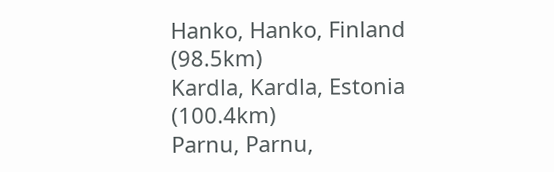Hanko, Hanko, Finland (98.5km)
Kardla, Kardla, Estonia (100.4km)
Parnu, Parnu,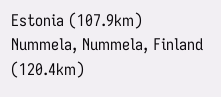Estonia (107.9km)
Nummela, Nummela, Finland (120.4km)